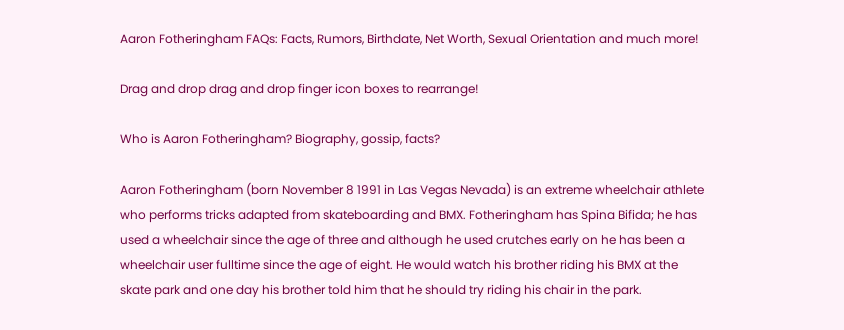Aaron Fotheringham FAQs: Facts, Rumors, Birthdate, Net Worth, Sexual Orientation and much more!

Drag and drop drag and drop finger icon boxes to rearrange!

Who is Aaron Fotheringham? Biography, gossip, facts?

Aaron Fotheringham (born November 8 1991 in Las Vegas Nevada) is an extreme wheelchair athlete who performs tricks adapted from skateboarding and BMX. Fotheringham has Spina Bifida; he has used a wheelchair since the age of three and although he used crutches early on he has been a wheelchair user fulltime since the age of eight. He would watch his brother riding his BMX at the skate park and one day his brother told him that he should try riding his chair in the park.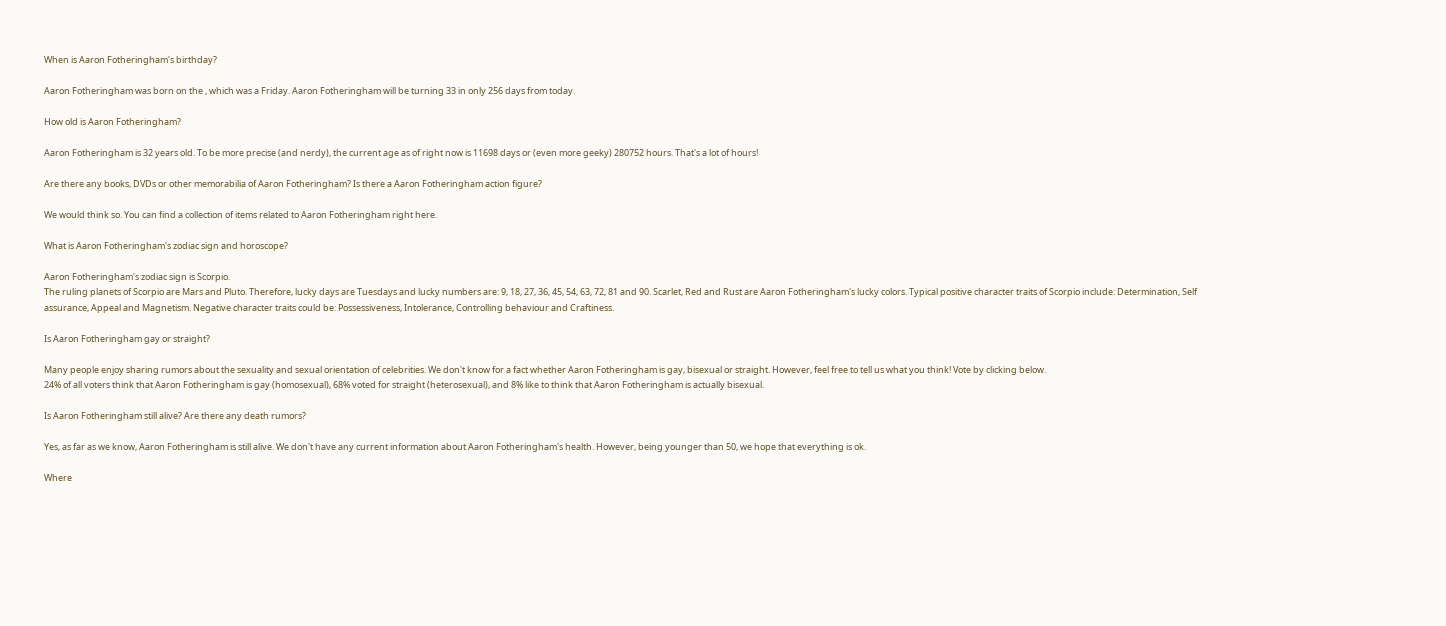When is Aaron Fotheringham's birthday?

Aaron Fotheringham was born on the , which was a Friday. Aaron Fotheringham will be turning 33 in only 256 days from today.

How old is Aaron Fotheringham?

Aaron Fotheringham is 32 years old. To be more precise (and nerdy), the current age as of right now is 11698 days or (even more geeky) 280752 hours. That's a lot of hours!

Are there any books, DVDs or other memorabilia of Aaron Fotheringham? Is there a Aaron Fotheringham action figure?

We would think so. You can find a collection of items related to Aaron Fotheringham right here.

What is Aaron Fotheringham's zodiac sign and horoscope?

Aaron Fotheringham's zodiac sign is Scorpio.
The ruling planets of Scorpio are Mars and Pluto. Therefore, lucky days are Tuesdays and lucky numbers are: 9, 18, 27, 36, 45, 54, 63, 72, 81 and 90. Scarlet, Red and Rust are Aaron Fotheringham's lucky colors. Typical positive character traits of Scorpio include: Determination, Self assurance, Appeal and Magnetism. Negative character traits could be: Possessiveness, Intolerance, Controlling behaviour and Craftiness.

Is Aaron Fotheringham gay or straight?

Many people enjoy sharing rumors about the sexuality and sexual orientation of celebrities. We don't know for a fact whether Aaron Fotheringham is gay, bisexual or straight. However, feel free to tell us what you think! Vote by clicking below.
24% of all voters think that Aaron Fotheringham is gay (homosexual), 68% voted for straight (heterosexual), and 8% like to think that Aaron Fotheringham is actually bisexual.

Is Aaron Fotheringham still alive? Are there any death rumors?

Yes, as far as we know, Aaron Fotheringham is still alive. We don't have any current information about Aaron Fotheringham's health. However, being younger than 50, we hope that everything is ok.

Where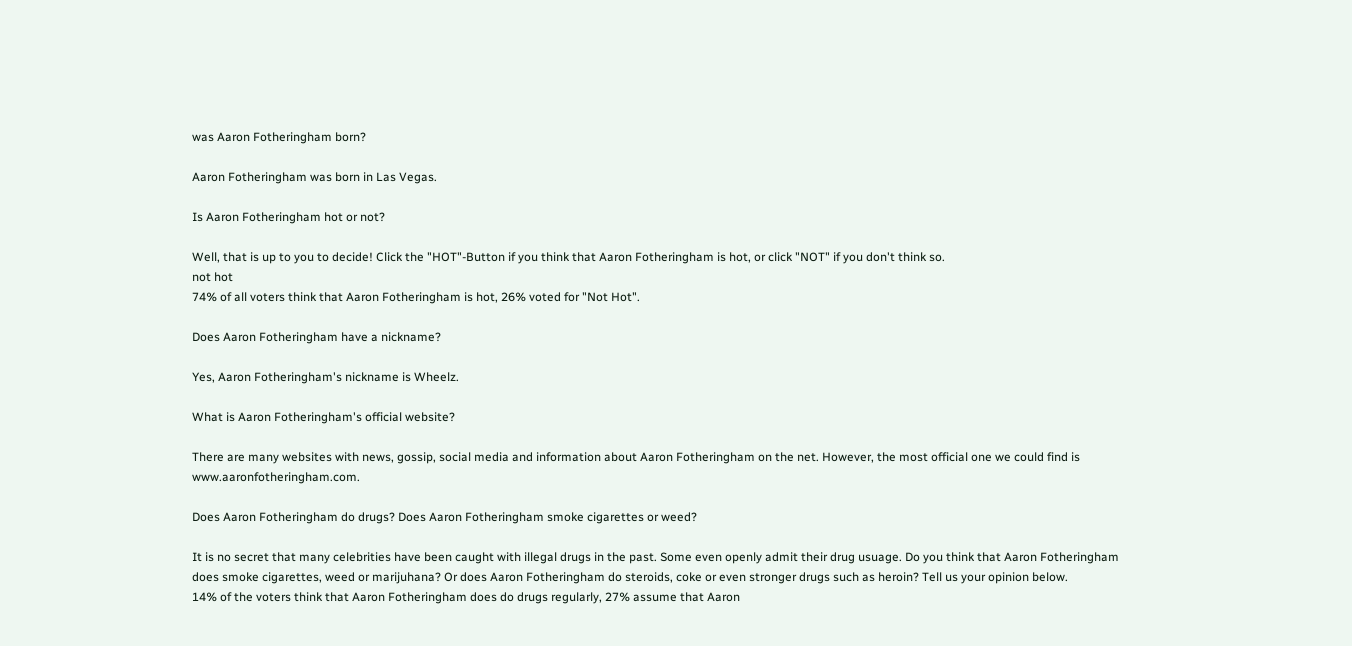was Aaron Fotheringham born?

Aaron Fotheringham was born in Las Vegas.

Is Aaron Fotheringham hot or not?

Well, that is up to you to decide! Click the "HOT"-Button if you think that Aaron Fotheringham is hot, or click "NOT" if you don't think so.
not hot
74% of all voters think that Aaron Fotheringham is hot, 26% voted for "Not Hot".

Does Aaron Fotheringham have a nickname?

Yes, Aaron Fotheringham's nickname is Wheelz.

What is Aaron Fotheringham's official website?

There are many websites with news, gossip, social media and information about Aaron Fotheringham on the net. However, the most official one we could find is www.aaronfotheringham.com.

Does Aaron Fotheringham do drugs? Does Aaron Fotheringham smoke cigarettes or weed?

It is no secret that many celebrities have been caught with illegal drugs in the past. Some even openly admit their drug usuage. Do you think that Aaron Fotheringham does smoke cigarettes, weed or marijuhana? Or does Aaron Fotheringham do steroids, coke or even stronger drugs such as heroin? Tell us your opinion below.
14% of the voters think that Aaron Fotheringham does do drugs regularly, 27% assume that Aaron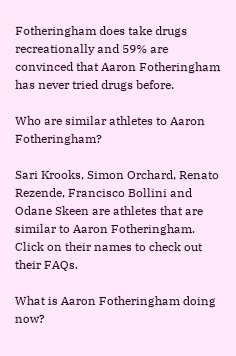Fotheringham does take drugs recreationally and 59% are convinced that Aaron Fotheringham has never tried drugs before.

Who are similar athletes to Aaron Fotheringham?

Sari Krooks, Simon Orchard, Renato Rezende, Francisco Bollini and Odane Skeen are athletes that are similar to Aaron Fotheringham. Click on their names to check out their FAQs.

What is Aaron Fotheringham doing now?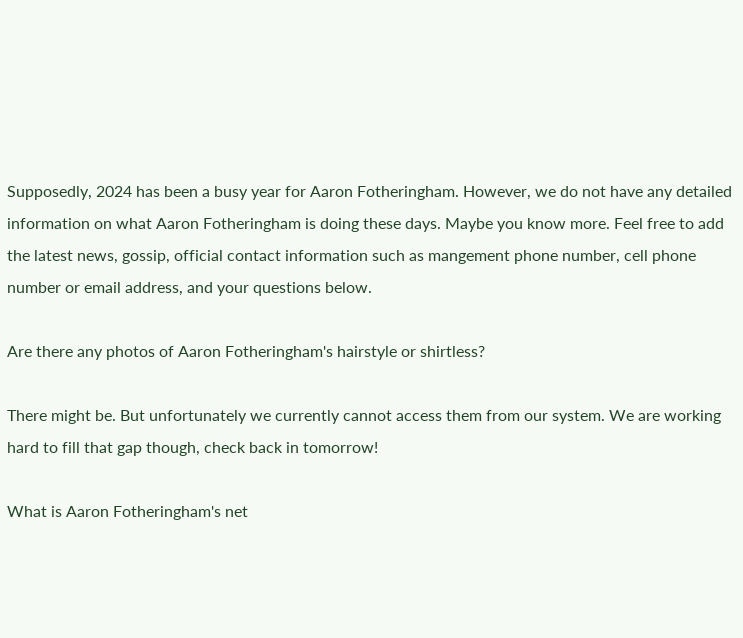Supposedly, 2024 has been a busy year for Aaron Fotheringham. However, we do not have any detailed information on what Aaron Fotheringham is doing these days. Maybe you know more. Feel free to add the latest news, gossip, official contact information such as mangement phone number, cell phone number or email address, and your questions below.

Are there any photos of Aaron Fotheringham's hairstyle or shirtless?

There might be. But unfortunately we currently cannot access them from our system. We are working hard to fill that gap though, check back in tomorrow!

What is Aaron Fotheringham's net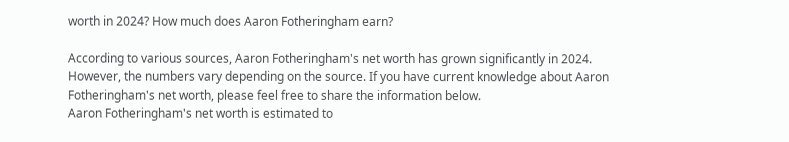worth in 2024? How much does Aaron Fotheringham earn?

According to various sources, Aaron Fotheringham's net worth has grown significantly in 2024. However, the numbers vary depending on the source. If you have current knowledge about Aaron Fotheringham's net worth, please feel free to share the information below.
Aaron Fotheringham's net worth is estimated to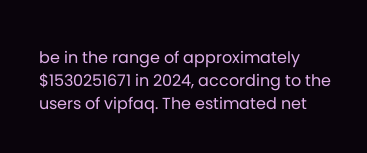be in the range of approximately $1530251671 in 2024, according to the users of vipfaq. The estimated net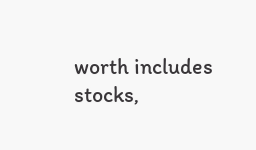worth includes stocks,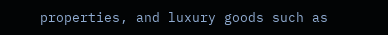properties, and luxury goods such as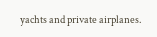yachts and private airplanes.